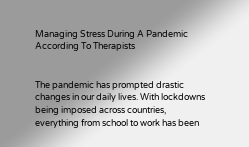Managing Stress During A Pandemic According To Therapists


The pandemic has prompted drastic changes in our daily lives. With lockdowns being imposed across countries, everything from school to work has been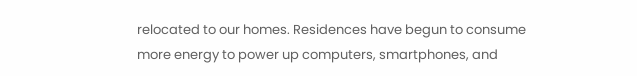relocated to our homes. Residences have begun to consume more energy to power up computers, smartphones, and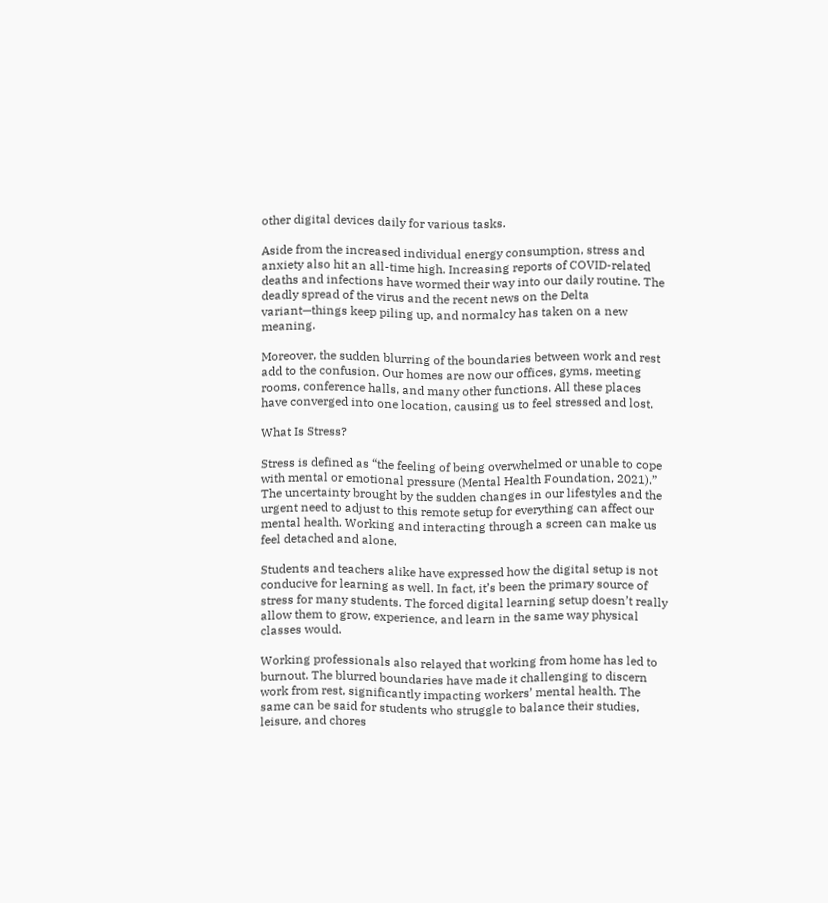other digital devices daily for various tasks.

Aside from the increased individual energy consumption, stress and anxiety also hit an all-time high. Increasing reports of COVID-related deaths and infections have wormed their way into our daily routine. The deadly spread of the virus and the recent news on the Delta variant—things keep piling up, and normalcy has taken on a new meaning.

Moreover, the sudden blurring of the boundaries between work and rest add to the confusion. Our homes are now our offices, gyms, meeting rooms, conference halls, and many other functions. All these places have converged into one location, causing us to feel stressed and lost.

What Is Stress?

Stress is defined as “the feeling of being overwhelmed or unable to cope with mental or emotional pressure (Mental Health Foundation, 2021).” The uncertainty brought by the sudden changes in our lifestyles and the urgent need to adjust to this remote setup for everything can affect our mental health. Working and interacting through a screen can make us feel detached and alone.

Students and teachers alike have expressed how the digital setup is not conducive for learning as well. In fact, it’s been the primary source of stress for many students. The forced digital learning setup doesn’t really allow them to grow, experience, and learn in the same way physical classes would.

Working professionals also relayed that working from home has led to burnout. The blurred boundaries have made it challenging to discern work from rest, significantly impacting workers’ mental health. The same can be said for students who struggle to balance their studies, leisure, and chores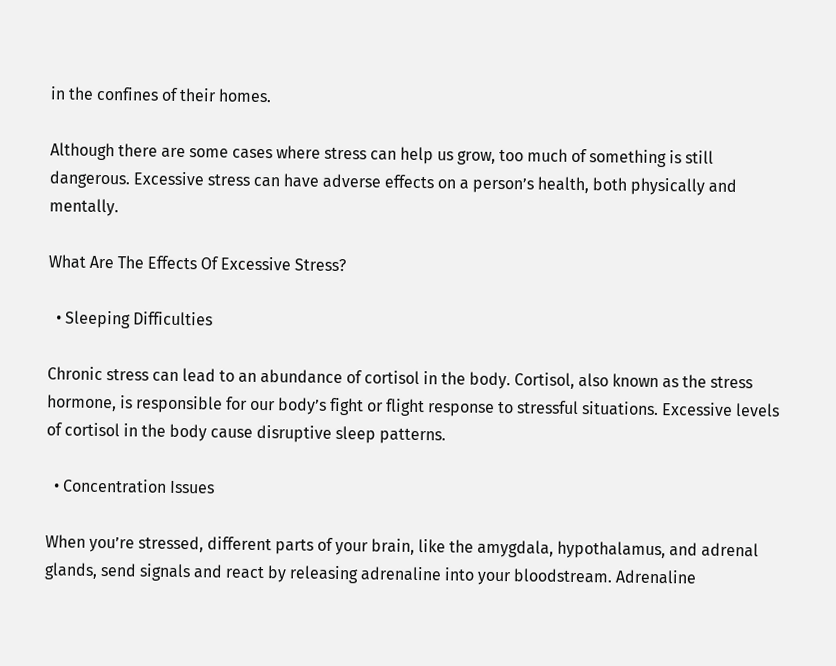in the confines of their homes.

Although there are some cases where stress can help us grow, too much of something is still dangerous. Excessive stress can have adverse effects on a person’s health, both physically and mentally.

What Are The Effects Of Excessive Stress?

  • Sleeping Difficulties

Chronic stress can lead to an abundance of cortisol in the body. Cortisol, also known as the stress hormone, is responsible for our body’s fight or flight response to stressful situations. Excessive levels of cortisol in the body cause disruptive sleep patterns.

  • Concentration Issues

When you’re stressed, different parts of your brain, like the amygdala, hypothalamus, and adrenal glands, send signals and react by releasing adrenaline into your bloodstream. Adrenaline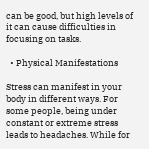can be good, but high levels of it can cause difficulties in focusing on tasks.

  • Physical Manifestations

Stress can manifest in your body in different ways. For some people, being under constant or extreme stress leads to headaches. While for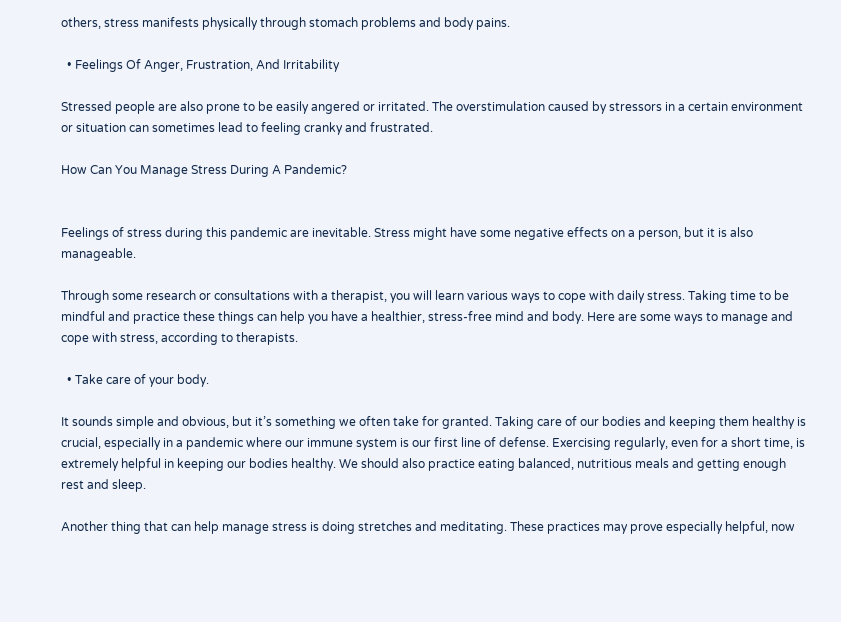others, stress manifests physically through stomach problems and body pains.

  • Feelings Of Anger, Frustration, And Irritability

Stressed people are also prone to be easily angered or irritated. The overstimulation caused by stressors in a certain environment or situation can sometimes lead to feeling cranky and frustrated.

How Can You Manage Stress During A Pandemic?


Feelings of stress during this pandemic are inevitable. Stress might have some negative effects on a person, but it is also manageable.

Through some research or consultations with a therapist, you will learn various ways to cope with daily stress. Taking time to be mindful and practice these things can help you have a healthier, stress-free mind and body. Here are some ways to manage and cope with stress, according to therapists.

  • Take care of your body.

It sounds simple and obvious, but it’s something we often take for granted. Taking care of our bodies and keeping them healthy is crucial, especially in a pandemic where our immune system is our first line of defense. Exercising regularly, even for a short time, is extremely helpful in keeping our bodies healthy. We should also practice eating balanced, nutritious meals and getting enough rest and sleep.

Another thing that can help manage stress is doing stretches and meditating. These practices may prove especially helpful, now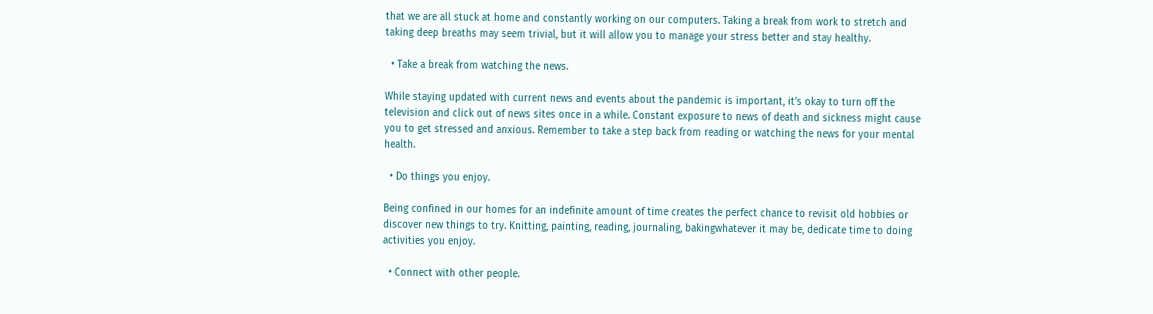that we are all stuck at home and constantly working on our computers. Taking a break from work to stretch and taking deep breaths may seem trivial, but it will allow you to manage your stress better and stay healthy.

  • Take a break from watching the news.

While staying updated with current news and events about the pandemic is important, it’s okay to turn off the television and click out of news sites once in a while. Constant exposure to news of death and sickness might cause you to get stressed and anxious. Remember to take a step back from reading or watching the news for your mental health.

  • Do things you enjoy.

Being confined in our homes for an indefinite amount of time creates the perfect chance to revisit old hobbies or discover new things to try. Knitting, painting, reading, journaling, bakingwhatever it may be, dedicate time to doing activities you enjoy.

  • Connect with other people.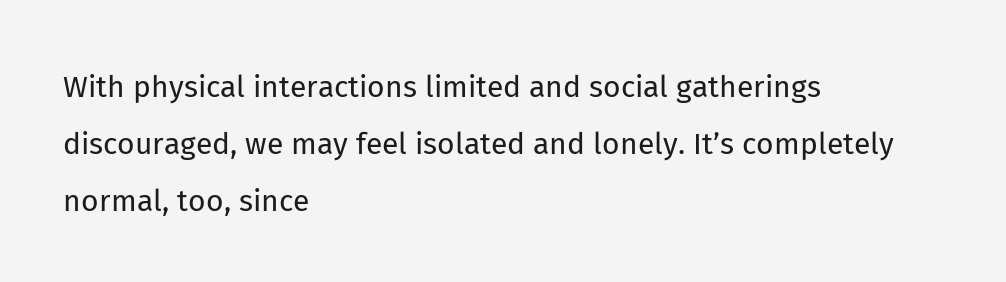With physical interactions limited and social gatherings discouraged, we may feel isolated and lonely. It’s completely normal, too, since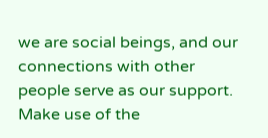we are social beings, and our connections with other people serve as our support. Make use of the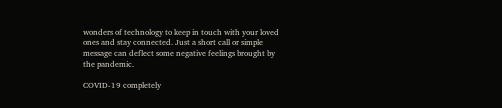wonders of technology to keep in touch with your loved ones and stay connected. Just a short call or simple message can deflect some negative feelings brought by the pandemic.

COVID-19 completely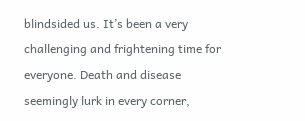blindsided us. It’s been a very challenging and frightening time for everyone. Death and disease seemingly lurk in every corner,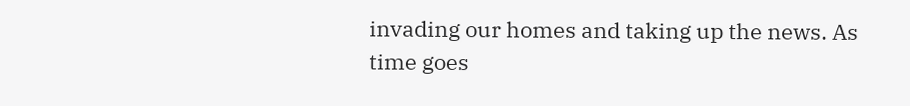invading our homes and taking up the news. As time goes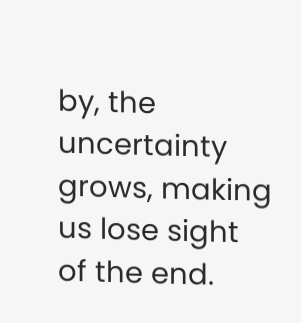by, the uncertainty grows, making us lose sight of the end.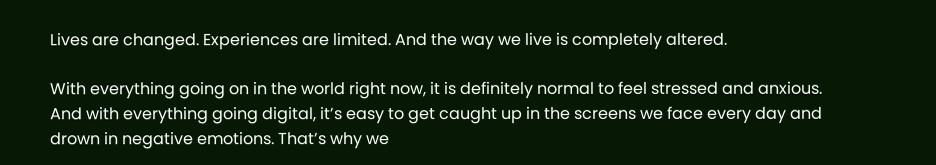Lives are changed. Experiences are limited. And the way we live is completely altered.

With everything going on in the world right now, it is definitely normal to feel stressed and anxious. And with everything going digital, it’s easy to get caught up in the screens we face every day and drown in negative emotions. That’s why we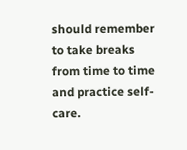should remember to take breaks from time to time and practice self-care.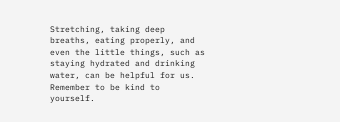Stretching, taking deep breaths, eating properly, and even the little things, such as staying hydrated and drinking water, can be helpful for us. Remember to be kind to yourself.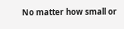No matter how small or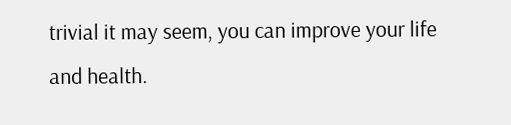trivial it may seem, you can improve your life and health.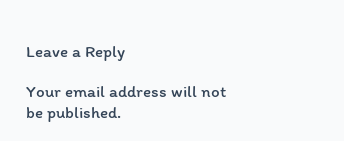Leave a Reply

Your email address will not be published.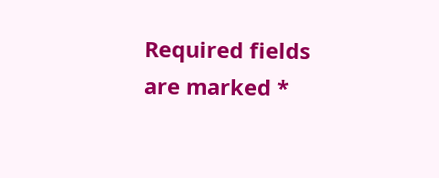Required fields are marked *